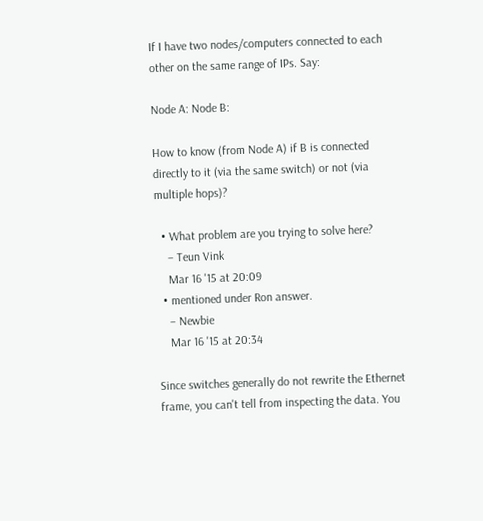If I have two nodes/computers connected to each other on the same range of IPs. Say:

Node A: Node B:

How to know (from Node A) if B is connected directly to it (via the same switch) or not (via multiple hops)?

  • What problem are you trying to solve here?
    – Teun Vink
    Mar 16 '15 at 20:09
  • mentioned under Ron answer.
    – Newbie
    Mar 16 '15 at 20:34

Since switches generally do not rewrite the Ethernet frame, you can't tell from inspecting the data. You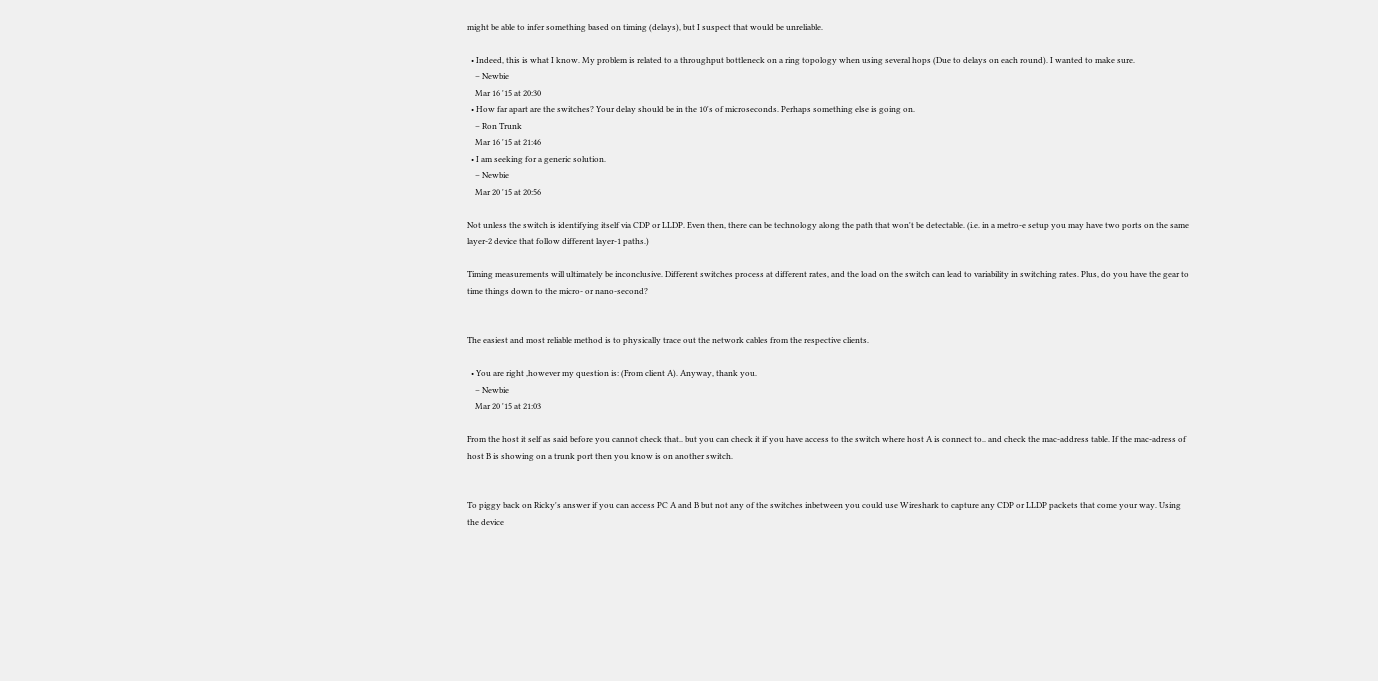might be able to infer something based on timing (delays), but I suspect that would be unreliable.

  • Indeed, this is what I know. My problem is related to a throughput bottleneck on a ring topology when using several hops (Due to delays on each round). I wanted to make sure.
    – Newbie
    Mar 16 '15 at 20:30
  • How far apart are the switches? Your delay should be in the 10's of microseconds. Perhaps something else is going on.
    – Ron Trunk
    Mar 16 '15 at 21:46
  • I am seeking for a generic solution.
    – Newbie
    Mar 20 '15 at 20:56

Not unless the switch is identifying itself via CDP or LLDP. Even then, there can be technology along the path that won't be detectable. (i.e. in a metro-e setup you may have two ports on the same layer-2 device that follow different layer-1 paths.)

Timing measurements will ultimately be inconclusive. Different switches process at different rates, and the load on the switch can lead to variability in switching rates. Plus, do you have the gear to time things down to the micro- or nano-second?


The easiest and most reliable method is to physically trace out the network cables from the respective clients.

  • You are right ,however my question is: (From client A). Anyway, thank you.
    – Newbie
    Mar 20 '15 at 21:03

From the host it self as said before you cannot check that.. but you can check it if you have access to the switch where host A is connect to.. and check the mac-address table. If the mac-adress of host B is showing on a trunk port then you know is on another switch.


To piggy back on Ricky's answer if you can access PC A and B but not any of the switches inbetween you could use Wireshark to capture any CDP or LLDP packets that come your way. Using the device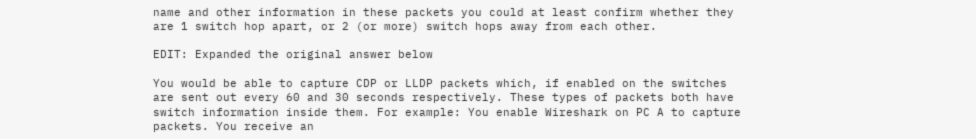name and other information in these packets you could at least confirm whether they are 1 switch hop apart, or 2 (or more) switch hops away from each other.

EDIT: Expanded the original answer below

You would be able to capture CDP or LLDP packets which, if enabled on the switches are sent out every 60 and 30 seconds respectively. These types of packets both have switch information inside them. For example: You enable Wireshark on PC A to capture packets. You receive an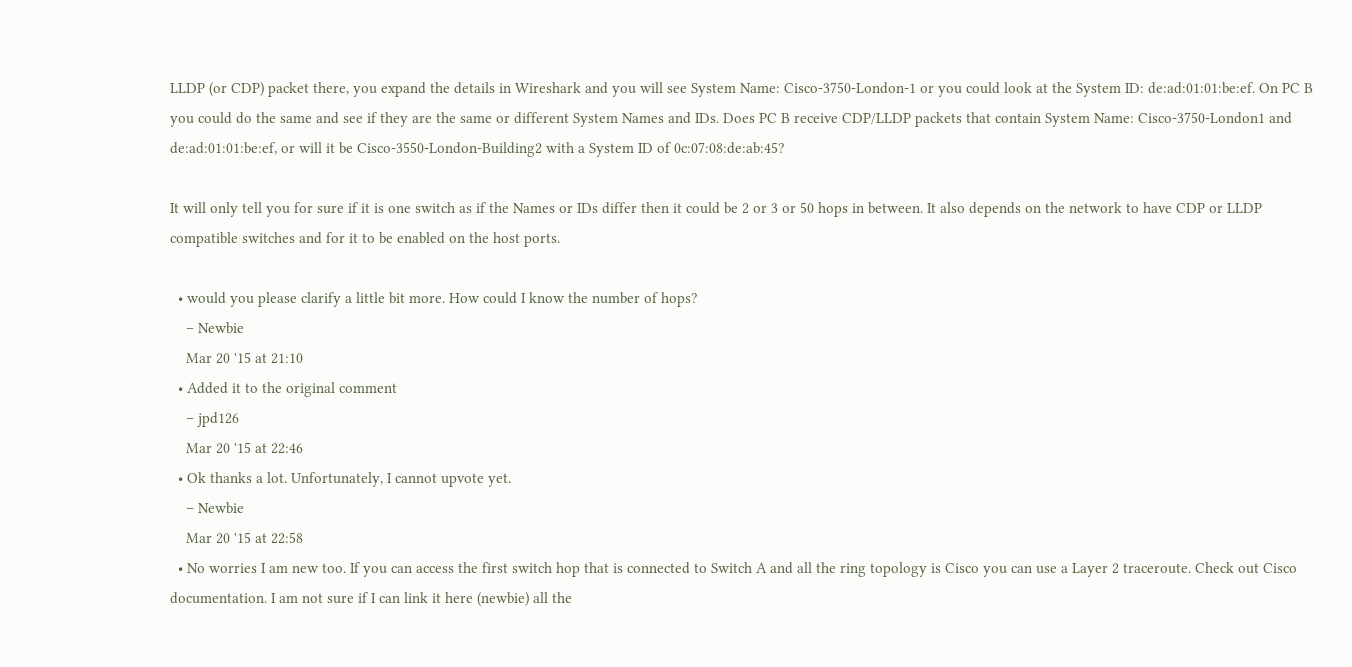LLDP (or CDP) packet there, you expand the details in Wireshark and you will see System Name: Cisco-3750-London-1 or you could look at the System ID: de:ad:01:01:be:ef. On PC B you could do the same and see if they are the same or different System Names and IDs. Does PC B receive CDP/LLDP packets that contain System Name: Cisco-3750-London1 and de:ad:01:01:be:ef, or will it be Cisco-3550-London-Building2 with a System ID of 0c:07:08:de:ab:45?

It will only tell you for sure if it is one switch as if the Names or IDs differ then it could be 2 or 3 or 50 hops in between. It also depends on the network to have CDP or LLDP compatible switches and for it to be enabled on the host ports.

  • would you please clarify a little bit more. How could I know the number of hops?
    – Newbie
    Mar 20 '15 at 21:10
  • Added it to the original comment
    – jpd126
    Mar 20 '15 at 22:46
  • Ok thanks a lot. Unfortunately, I cannot upvote yet.
    – Newbie
    Mar 20 '15 at 22:58
  • No worries I am new too. If you can access the first switch hop that is connected to Switch A and all the ring topology is Cisco you can use a Layer 2 traceroute. Check out Cisco documentation. I am not sure if I can link it here (newbie) all the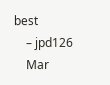best
    – jpd126
    Mar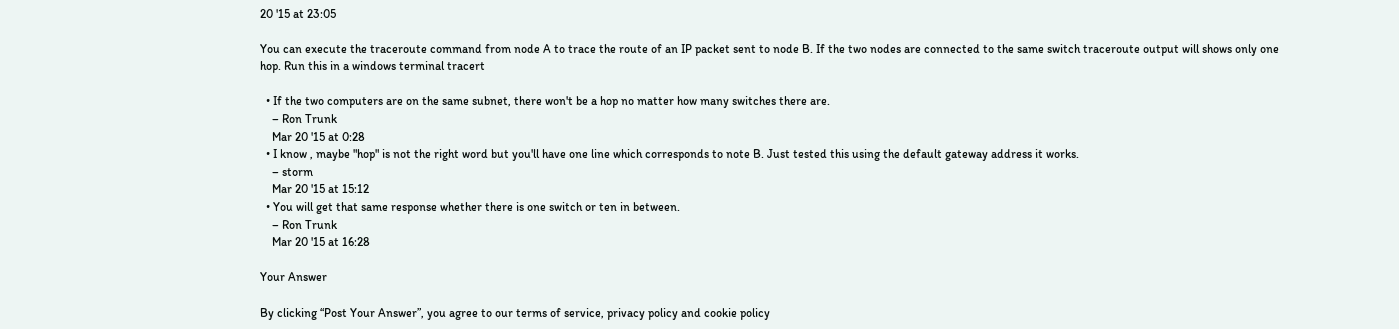20 '15 at 23:05

You can execute the traceroute command from node A to trace the route of an IP packet sent to node B. If the two nodes are connected to the same switch traceroute output will shows only one hop. Run this in a windows terminal tracert

  • If the two computers are on the same subnet, there won't be a hop no matter how many switches there are.
    – Ron Trunk
    Mar 20 '15 at 0:28
  • I know , maybe "hop" is not the right word but you'll have one line which corresponds to note B. Just tested this using the default gateway address it works.
    – storm
    Mar 20 '15 at 15:12
  • You will get that same response whether there is one switch or ten in between.
    – Ron Trunk
    Mar 20 '15 at 16:28

Your Answer

By clicking “Post Your Answer”, you agree to our terms of service, privacy policy and cookie policy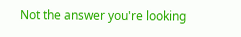Not the answer you're looking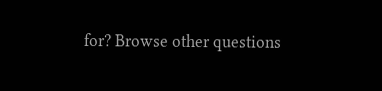for? Browse other questions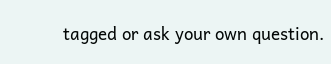tagged or ask your own question.